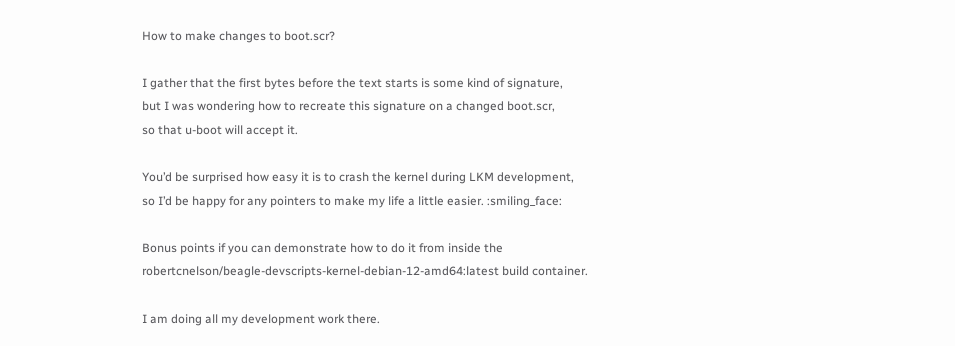How to make changes to boot.scr?

I gather that the first bytes before the text starts is some kind of signature,
but I was wondering how to recreate this signature on a changed boot.scr,
so that u-boot will accept it.

You’d be surprised how easy it is to crash the kernel during LKM development,
so I’d be happy for any pointers to make my life a little easier. :smiling_face:

Bonus points if you can demonstrate how to do it from inside the
robertcnelson/beagle-devscripts-kernel-debian-12-amd64:latest build container.

I am doing all my development work there.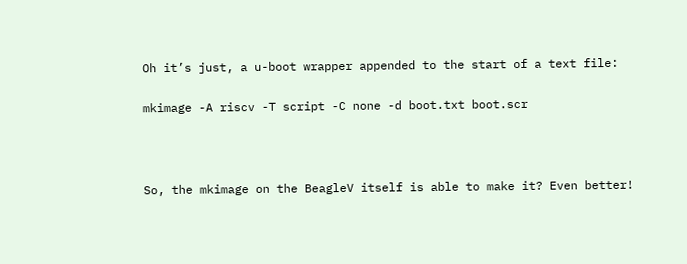Oh it’s just, a u-boot wrapper appended to the start of a text file:

mkimage -A riscv -T script -C none -d boot.txt boot.scr



So, the mkimage on the BeagleV itself is able to make it? Even better!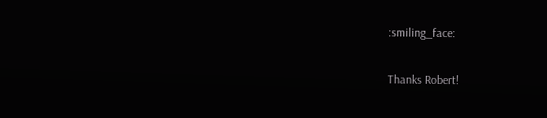:smiling_face:

Thanks Robert!